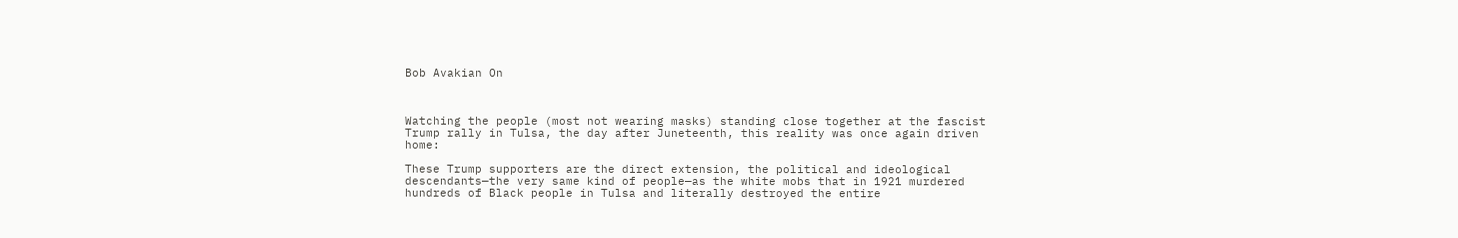Bob Avakian On



Watching the people (most not wearing masks) standing close together at the fascist Trump rally in Tulsa, the day after Juneteenth, this reality was once again driven home:

These Trump supporters are the direct extension, the political and ideological descendants—the very same kind of people—as the white mobs that in 1921 murdered hundreds of Black people in Tulsa and literally destroyed the entire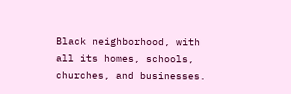Black neighborhood, with all its homes, schools, churches, and businesses.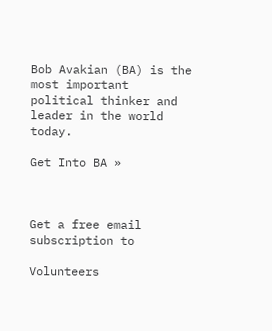Bob Avakian (BA) is the most important political thinker and leader in the world today.

Get Into BA »



Get a free email subscription to

Volunteers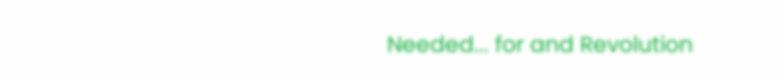Needed... for and Revolution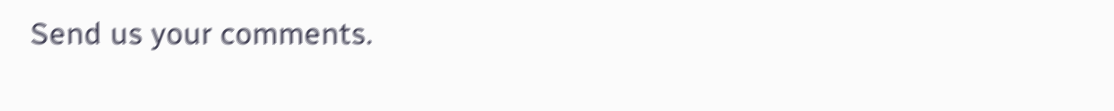Send us your comments.